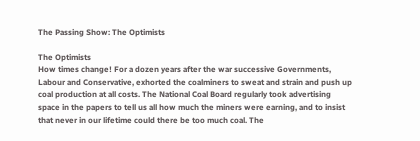The Passing Show: The Optimists

The Optimists
How times change! For a dozen years after the war successive Governments, Labour and Conservative, exhorted the coalminers to sweat and strain and push up coal production at all costs. The National Coal Board regularly took advertising space in the papers to tell us all how much the miners were earning, and to insist that never in our lifetime could there be too much coal. The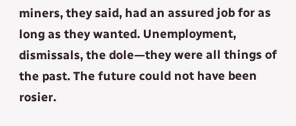miners, they said, had an assured job for as long as they wanted. Unemployment, dismissals, the dole—they were all things of the past. The future could not have been rosier.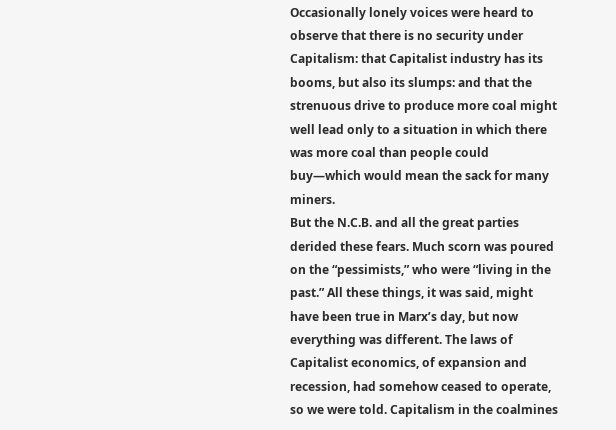Occasionally lonely voices were heard to observe that there is no security under Capitalism: that Capitalist industry has its booms, but also its slumps: and that the strenuous drive to produce more coal might well lead only to a situation in which there was more coal than people could buy—which would mean the sack for many miners.
But the N.C.B. and all the great parties derided these fears. Much scorn was poured on the “pessimists,” who were “living in the past.” All these things, it was said, might have been true in Marx’s day, but now everything was different. The laws of Capitalist economics, of expansion and recession, had somehow ceased to operate, so we were told. Capitalism in the coalmines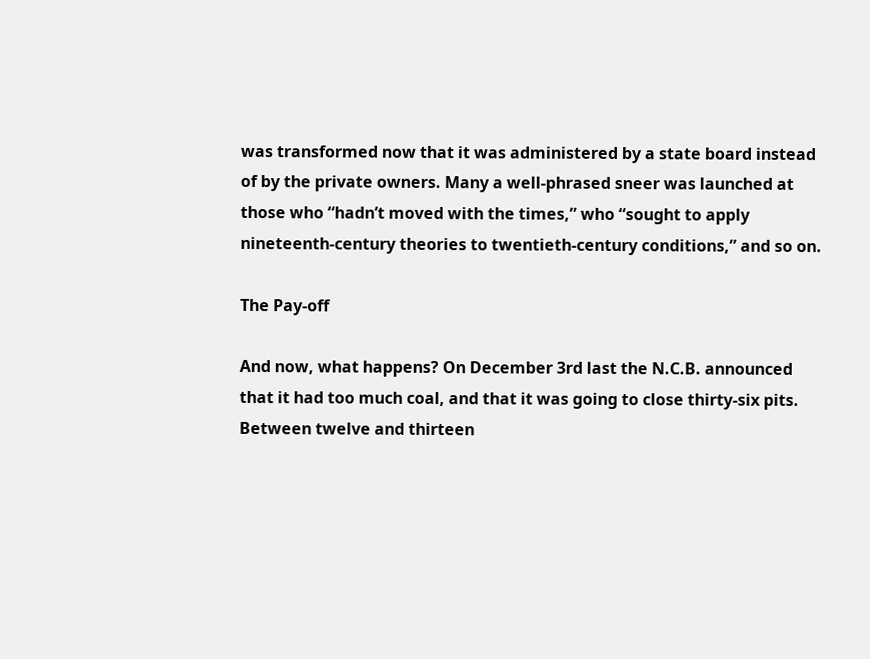was transformed now that it was administered by a state board instead of by the private owners. Many a well-phrased sneer was launched at those who “hadn’t moved with the times,” who “sought to apply nineteenth-century theories to twentieth-century conditions,” and so on.

The Pay-off

And now, what happens? On December 3rd last the N.C.B. announced that it had too much coal, and that it was going to close thirty-six pits. Between twelve and thirteen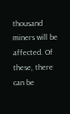thousand miners will be affected. Of these, there can be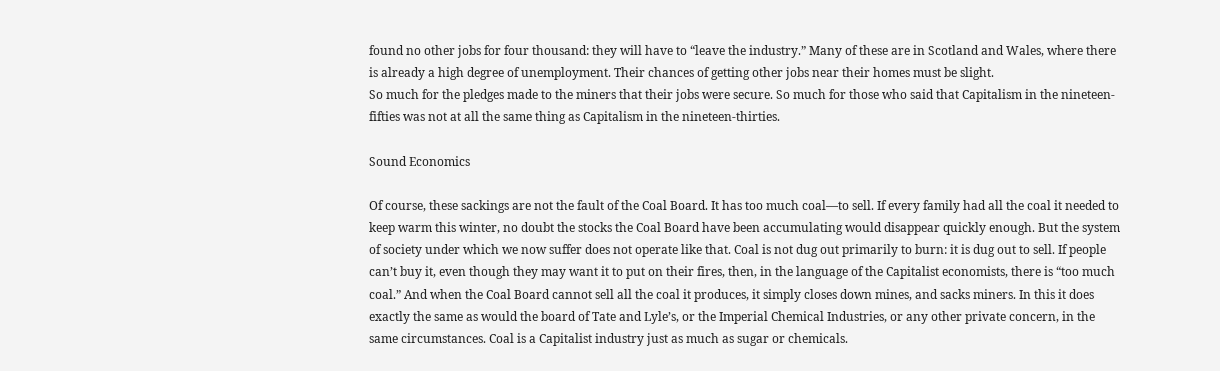found no other jobs for four thousand: they will have to “leave the industry.” Many of these are in Scotland and Wales, where there is already a high degree of unemployment. Their chances of getting other jobs near their homes must be slight.
So much for the pledges made to the miners that their jobs were secure. So much for those who said that Capitalism in the nineteen-fifties was not at all the same thing as Capitalism in the nineteen-thirties.

Sound Economics

Of course, these sackings are not the fault of the Coal Board. It has too much coal—to sell. If every family had all the coal it needed to keep warm this winter, no doubt the stocks the Coal Board have been accumulating would disappear quickly enough. But the system of society under which we now suffer does not operate like that. Coal is not dug out primarily to burn: it is dug out to sell. If people can’t buy it, even though they may want it to put on their fires, then, in the language of the Capitalist economists, there is “too much coal.” And when the Coal Board cannot sell all the coal it produces, it simply closes down mines, and sacks miners. In this it does exactly the same as would the board of Tate and Lyle’s, or the Imperial Chemical Industries, or any other private concern, in the same circumstances. Coal is a Capitalist industry just as much as sugar or chemicals.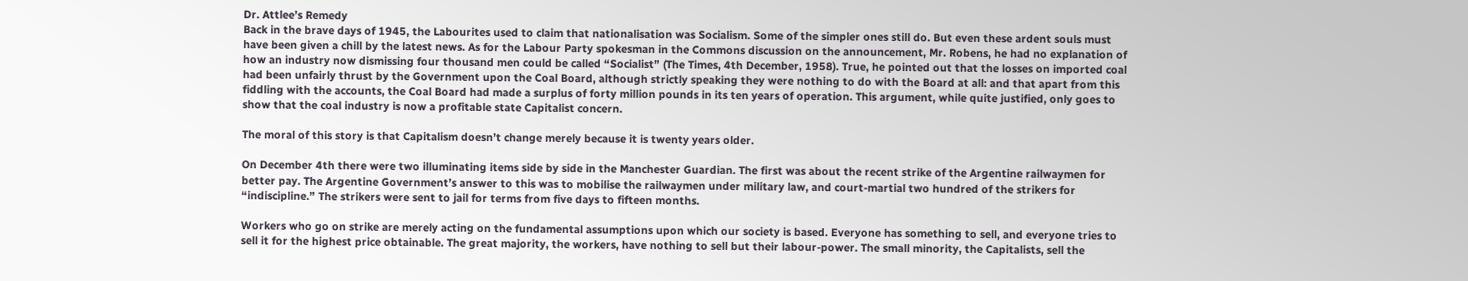Dr. Attlee’s Remedy
Back in the brave days of 1945, the Labourites used to claim that nationalisation was Socialism. Some of the simpler ones still do. But even these ardent souls must have been given a chill by the latest news. As for the Labour Party spokesman in the Commons discussion on the announcement, Mr. Robens, he had no explanation of how an industry now dismissing four thousand men could be called “Socialist” (The Times, 4th December, 1958). True, he pointed out that the losses on imported coal had been unfairly thrust by the Government upon the Coal Board, although strictly speaking they were nothing to do with the Board at all: and that apart from this fiddling with the accounts, the Coal Board had made a surplus of forty million pounds in its ten years of operation. This argument, while quite justified, only goes to show that the coal industry is now a profitable state Capitalist concern.

The moral of this story is that Capitalism doesn’t change merely because it is twenty years older.

On December 4th there were two illuminating items side by side in the Manchester Guardian. The first was about the recent strike of the Argentine railwaymen for better pay. The Argentine Government’s answer to this was to mobilise the railwaymen under military law, and court-martial two hundred of the strikers for “indiscipline.” The strikers were sent to jail for terms from five days to fifteen months.

Workers who go on strike are merely acting on the fundamental assumptions upon which our society is based. Everyone has something to sell, and everyone tries to sell it for the highest price obtainable. The great majority, the workers, have nothing to sell but their labour-power. The small minority, the Capitalists, sell the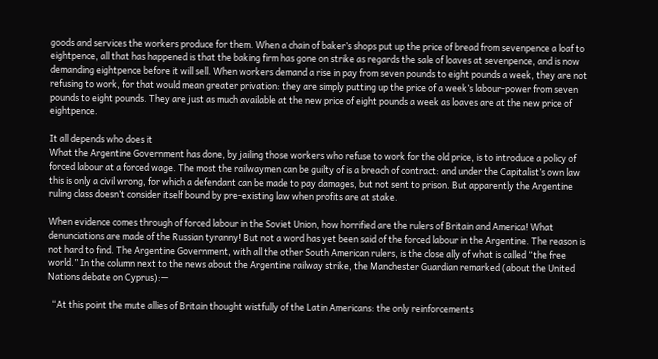goods and services the workers produce for them. When a chain of baker’s shops put up the price of bread from sevenpence a loaf to eightpence, all that has happened is that the baking firm has gone on strike as regards the sale of loaves at sevenpence, and is now demanding eightpence before it will sell. When workers demand a rise in pay from seven pounds to eight pounds a week, they are not refusing to work, for that would mean greater privation: they are simply putting up the price of a week’s labour-power from seven pounds to eight pounds. They are just as much available at the new price of eight pounds a week as loaves are at the new price of eightpence.

It all depends who does it
What the Argentine Government has done, by jailing those workers who refuse to work for the old price, is to introduce a policy of forced labour at a forced wage. The most the railwaymen can be guilty of is a breach of contract: and under the Capitalist’s own law this is only a civil wrong, for which a defendant can be made to pay damages, but not sent to prison. But apparently the Argentine ruling class doesn’t consider itself bound by pre-existing law when profits are at stake.

When evidence comes through of forced labour in the Soviet Union, how horrified are the rulers of Britain and America! What denunciations are made of the Russian tyranny! But not a word has yet been said of the forced labour in the Argentine. The reason is not hard to find. The Argentine Government, with all the other South American rulers, is the close ally of what is called “the free world.” In the column next to the news about the Argentine railway strike, the Manchester Guardian remarked (about the United Nations debate on Cyprus):—

  “At this point the mute allies of Britain thought wistfully of the Latin Americans: the only reinforcements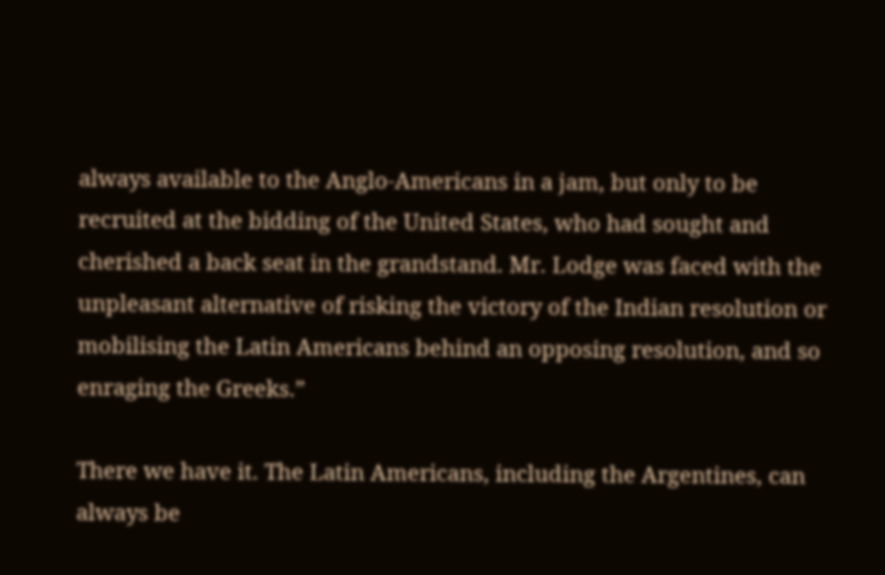always available to the Anglo-Americans in a jam, but only to be recruited at the bidding of the United States, who had sought and cherished a back seat in the grandstand. Mr. Lodge was faced with the unpleasant alternative of risking the victory of the Indian resolution or mobilising the Latin Americans behind an opposing resolution, and so enraging the Greeks.”

There we have it. The Latin Americans, including the Argentines, can always be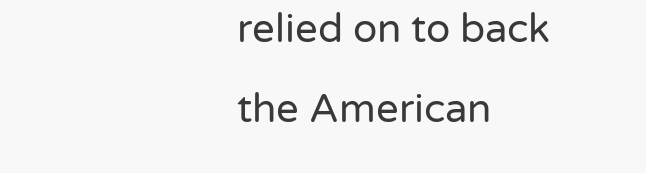relied on to back the American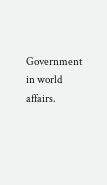Government in world affairs.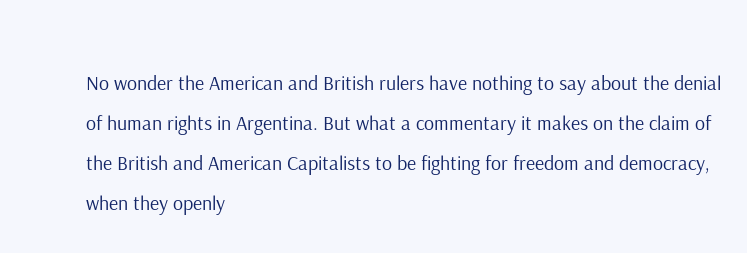No wonder the American and British rulers have nothing to say about the denial of human rights in Argentina. But what a commentary it makes on the claim of the British and American Capitalists to be fighting for freedom and democracy, when they openly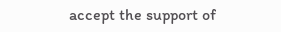accept the support of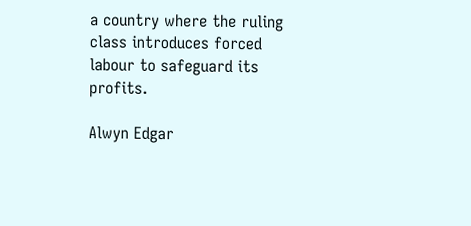a country where the ruling class introduces forced labour to safeguard its profits.

Alwyn Edgar